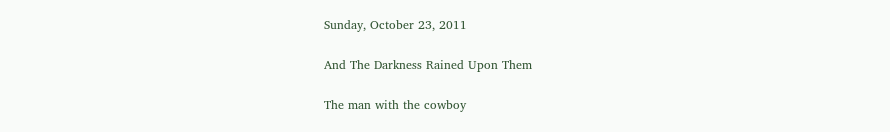Sunday, October 23, 2011

And The Darkness Rained Upon Them

The man with the cowboy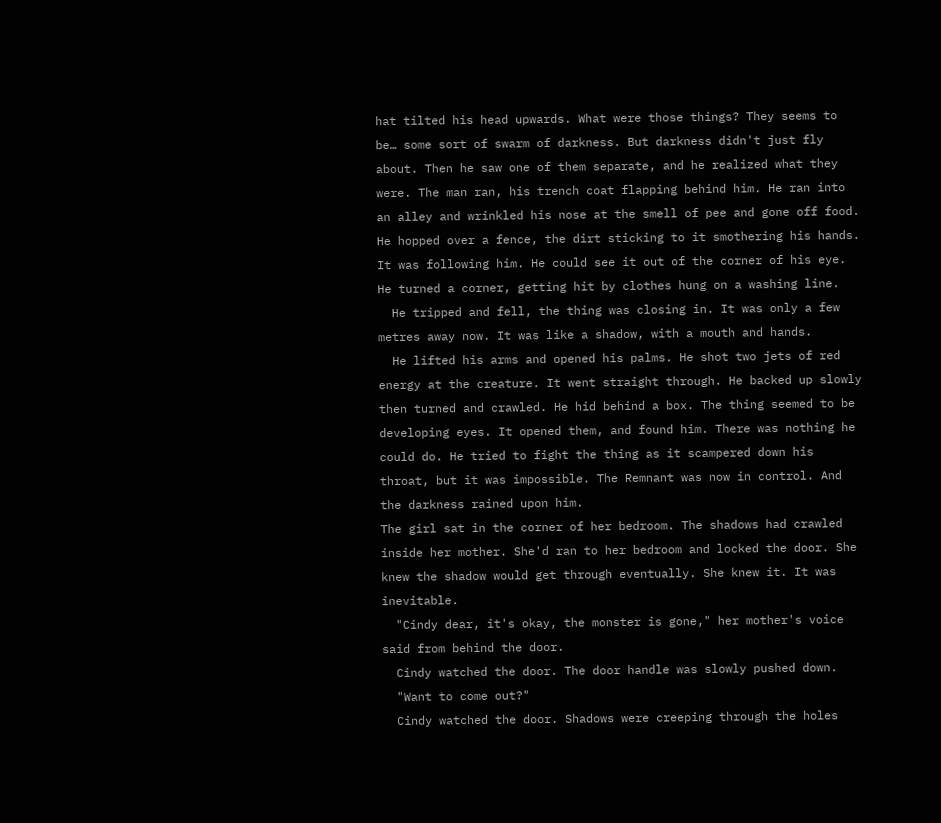hat tilted his head upwards. What were those things? They seems to be… some sort of swarm of darkness. But darkness didn't just fly about. Then he saw one of them separate, and he realized what they were. The man ran, his trench coat flapping behind him. He ran into an alley and wrinkled his nose at the smell of pee and gone off food. He hopped over a fence, the dirt sticking to it smothering his hands. It was following him. He could see it out of the corner of his eye. He turned a corner, getting hit by clothes hung on a washing line.
  He tripped and fell, the thing was closing in. It was only a few metres away now. It was like a shadow, with a mouth and hands.
  He lifted his arms and opened his palms. He shot two jets of red energy at the creature. It went straight through. He backed up slowly then turned and crawled. He hid behind a box. The thing seemed to be developing eyes. It opened them, and found him. There was nothing he could do. He tried to fight the thing as it scampered down his throat, but it was impossible. The Remnant was now in control. And the darkness rained upon him.
The girl sat in the corner of her bedroom. The shadows had crawled inside her mother. She'd ran to her bedroom and locked the door. She knew the shadow would get through eventually. She knew it. It was inevitable.
  "Cindy dear, it's okay, the monster is gone," her mother's voice said from behind the door.
  Cindy watched the door. The door handle was slowly pushed down.
  "Want to come out?"
  Cindy watched the door. Shadows were creeping through the holes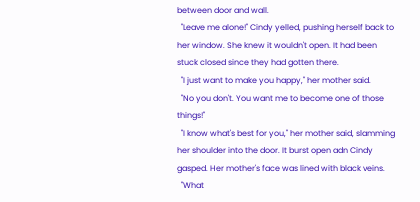between door and wall.
  "Leave me alone!" Cindy yelled, pushing herself back to her window. She knew it wouldn't open. It had been stuck closed since they had gotten there.
  "I just want to make you happy," her mother said.
  "No you don't. You want me to become one of those things!"
  "I know what's best for you," her mother said, slamming her shoulder into the door. It burst open adn Cindy gasped. Her mother's face was lined with black veins.
  "What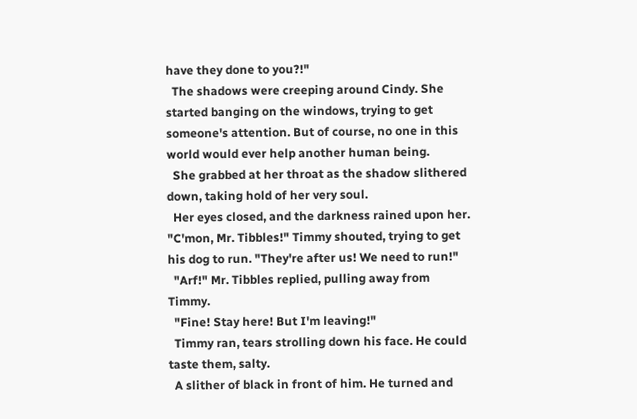have they done to you?!"
  The shadows were creeping around Cindy. She started banging on the windows, trying to get someone's attention. But of course, no one in this world would ever help another human being.
  She grabbed at her throat as the shadow slithered down, taking hold of her very soul.
  Her eyes closed, and the darkness rained upon her.
"C'mon, Mr. Tibbles!" Timmy shouted, trying to get his dog to run. "They're after us! We need to run!"
  "Arf!" Mr. Tibbles replied, pulling away from Timmy.
  "Fine! Stay here! But I'm leaving!"
  Timmy ran, tears strolling down his face. He could taste them, salty.
  A slither of black in front of him. He turned and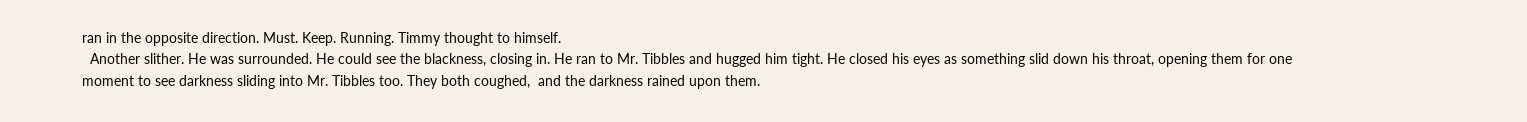ran in the opposite direction. Must. Keep. Running. Timmy thought to himself.
  Another slither. He was surrounded. He could see the blackness, closing in. He ran to Mr. Tibbles and hugged him tight. He closed his eyes as something slid down his throat, opening them for one moment to see darkness sliding into Mr. Tibbles too. They both coughed,  and the darkness rained upon them.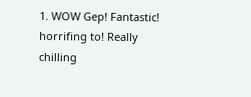1. WOW Gep! Fantastic! horrifing to! Really chilling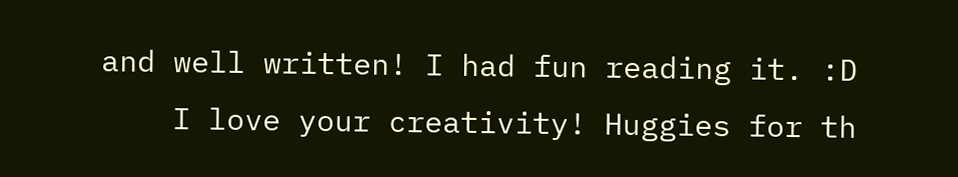and well written! I had fun reading it. :D
    I love your creativity! Huggies for th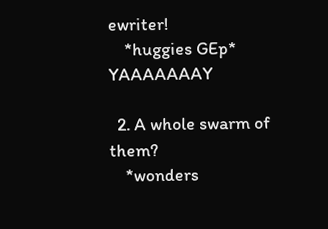ewriter!
    *huggies GEp* YAAAAAAAY

  2. A whole swarm of them?
    *wonders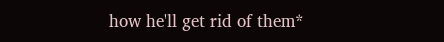how he'll get rid of them*